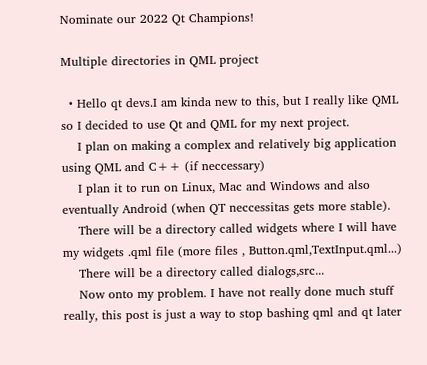Nominate our 2022 Qt Champions!

Multiple directories in QML project

  • Hello qt devs.I am kinda new to this, but I really like QML so I decided to use Qt and QML for my next project.
    I plan on making a complex and relatively big application using QML and C++ (if neccessary)
    I plan it to run on Linux, Mac and Windows and also eventually Android (when QT neccessitas gets more stable).
    There will be a directory called widgets where I will have my widgets .qml file (more files , Button.qml,TextInput.qml...)
    There will be a directory called dialogs,src...
    Now onto my problem. I have not really done much stuff really, this post is just a way to stop bashing qml and qt later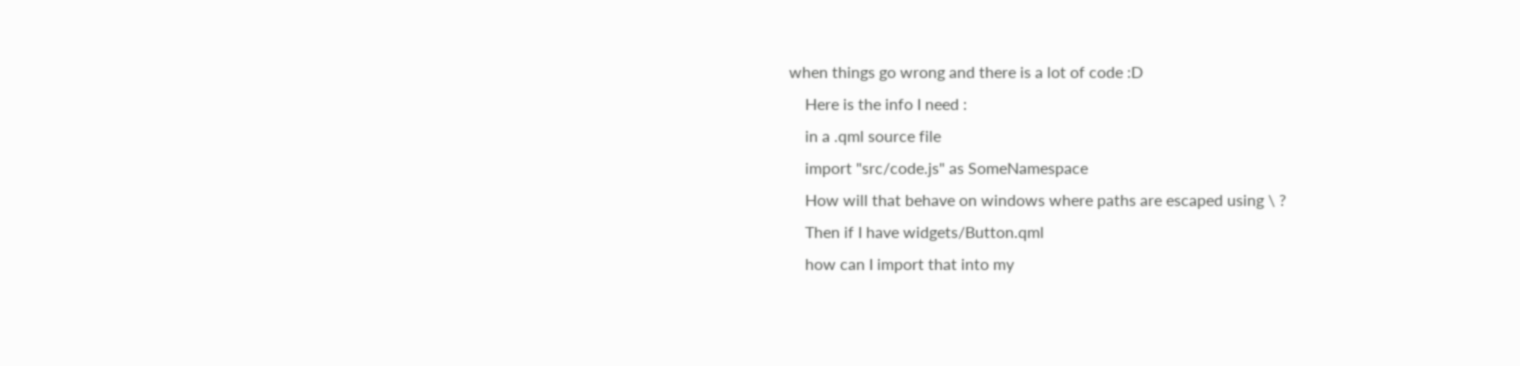when things go wrong and there is a lot of code :D
    Here is the info I need :
    in a .qml source file
    import "src/code.js" as SomeNamespace
    How will that behave on windows where paths are escaped using \ ?
    Then if I have widgets/Button.qml
    how can I import that into my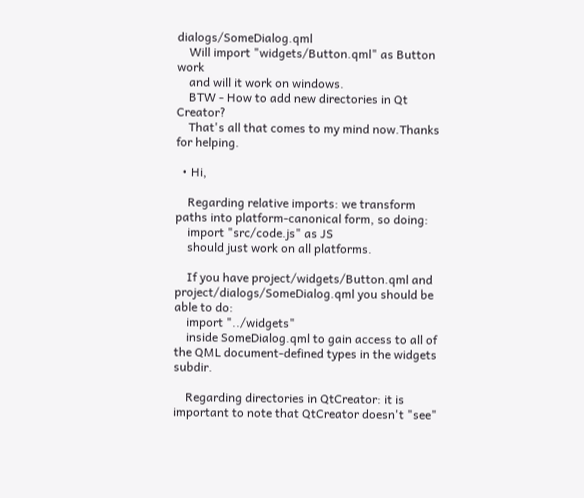dialogs/SomeDialog.qml
    Will import "widgets/Button.qml" as Button work
    and will it work on windows.
    BTW - How to add new directories in Qt Creator?
    That's all that comes to my mind now.Thanks for helping.

  • Hi,

    Regarding relative imports: we transform paths into platform-canonical form, so doing:
    import "src/code.js" as JS
    should just work on all platforms.

    If you have project/widgets/Button.qml and project/dialogs/SomeDialog.qml you should be able to do:
    import "../widgets"
    inside SomeDialog.qml to gain access to all of the QML document-defined types in the widgets subdir.

    Regarding directories in QtCreator: it is important to note that QtCreator doesn't "see"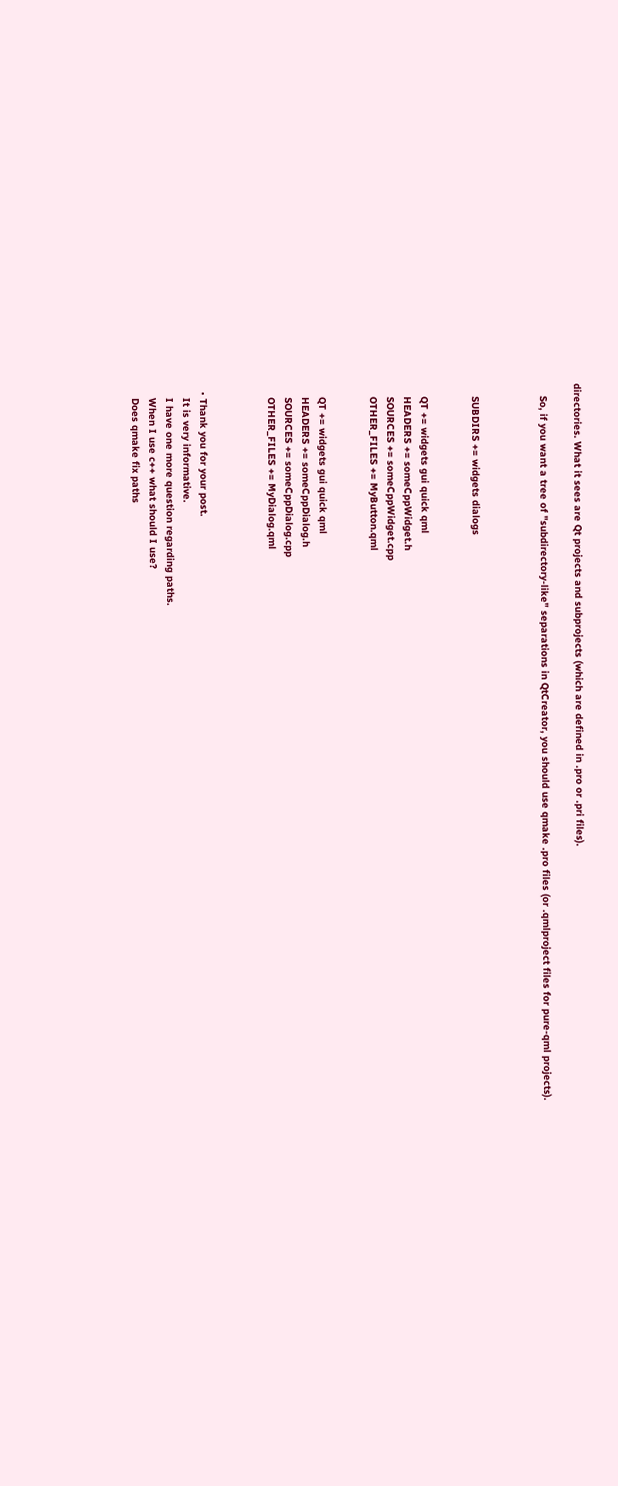directories. What it sees are Qt projects and subprojects (which are defined in .pro or .pri files).

    So, if you want a tree of "subdirectory-like" separations in QtCreator, you should use qmake .pro files (or .qmlproject files for pure-qml projects).



    SUBDIRS += widgets dialogs


    QT += widgets gui quick qml
    HEADERS += someCppWidget.h
    SOURCES += someCppWidget.cpp
    OTHER_FILES += MyButton.qml


    QT += widgets gui quick qml
    HEADERS += someCppDialog.h
    SOURCES += someCppDialog.cpp
    OTHER_FILES += MyDialog.qml



  • Thank you for your post.
    It is very informative.
    I have one more question regarding paths.
    When I use c++ what should I use?
    Does qmake fix paths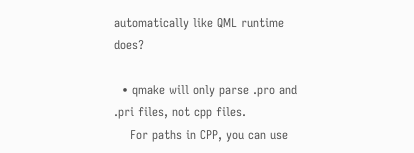automatically like QML runtime does?

  • qmake will only parse .pro and .pri files, not cpp files.
    For paths in CPP, you can use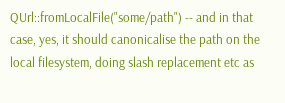QUrl::fromLocalFile("some/path") -- and in that case, yes, it should canonicalise the path on the local filesystem, doing slash replacement etc as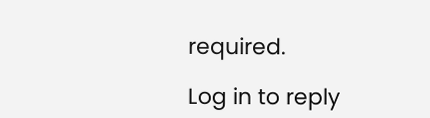required.

Log in to reply